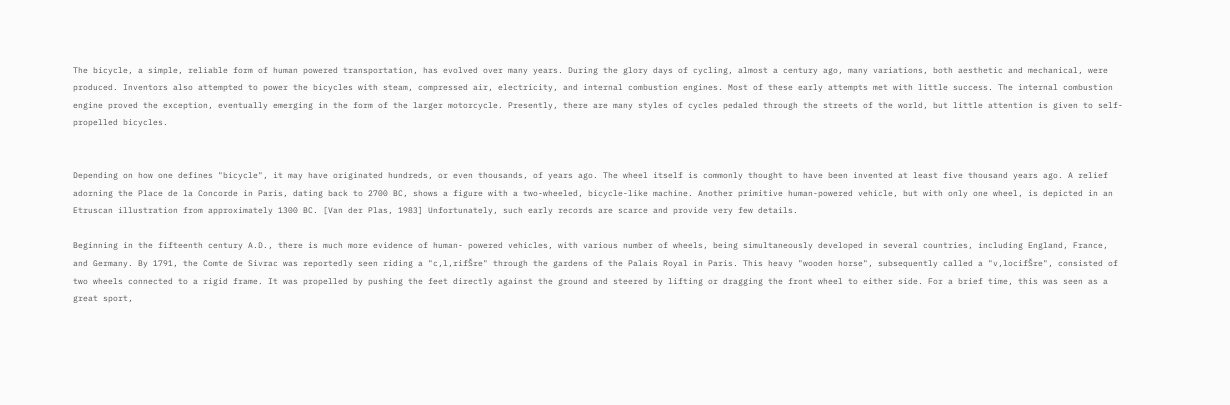The bicycle, a simple, reliable form of human powered transportation, has evolved over many years. During the glory days of cycling, almost a century ago, many variations, both aesthetic and mechanical, were produced. Inventors also attempted to power the bicycles with steam, compressed air, electricity, and internal combustion engines. Most of these early attempts met with little success. The internal combustion engine proved the exception, eventually emerging in the form of the larger motorcycle. Presently, there are many styles of cycles pedaled through the streets of the world, but little attention is given to self-propelled bicycles.


Depending on how one defines "bicycle", it may have originated hundreds, or even thousands, of years ago. The wheel itself is commonly thought to have been invented at least five thousand years ago. A relief adorning the Place de la Concorde in Paris, dating back to 2700 BC, shows a figure with a two-wheeled, bicycle-like machine. Another primitive human-powered vehicle, but with only one wheel, is depicted in an Etruscan illustration from approximately 1300 BC. [Van der Plas, 1983] Unfortunately, such early records are scarce and provide very few details.

Beginning in the fifteenth century A.D., there is much more evidence of human- powered vehicles, with various number of wheels, being simultaneously developed in several countries, including England, France, and Germany. By 1791, the Comte de Sivrac was reportedly seen riding a "c‚l‚rifŠre" through the gardens of the Palais Royal in Paris. This heavy "wooden horse", subsequently called a "v‚locifŠre", consisted of two wheels connected to a rigid frame. It was propelled by pushing the feet directly against the ground and steered by lifting or dragging the front wheel to either side. For a brief time, this was seen as a great sport,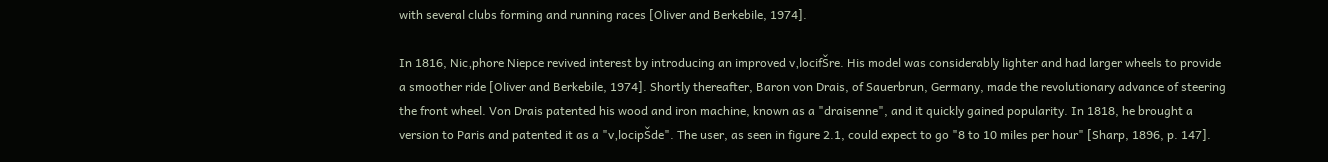with several clubs forming and running races [Oliver and Berkebile, 1974].

In 1816, Nic‚phore Niepce revived interest by introducing an improved v‚locifŠre. His model was considerably lighter and had larger wheels to provide a smoother ride [Oliver and Berkebile, 1974]. Shortly thereafter, Baron von Drais, of Sauerbrun, Germany, made the revolutionary advance of steering the front wheel. Von Drais patented his wood and iron machine, known as a "draisenne", and it quickly gained popularity. In 1818, he brought a version to Paris and patented it as a "v‚locipŠde". The user, as seen in figure 2.1, could expect to go "8 to 10 miles per hour" [Sharp, 1896, p. 147].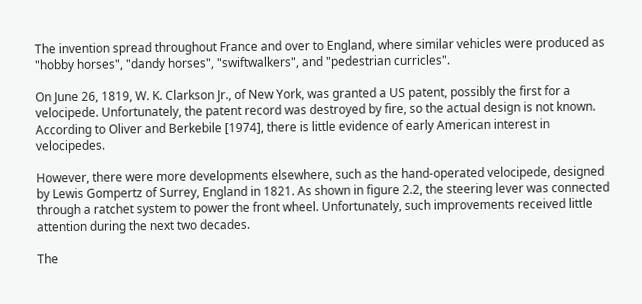The invention spread throughout France and over to England, where similar vehicles were produced as "hobby horses", "dandy horses", "swiftwalkers", and "pedestrian curricles".

On June 26, 1819, W. K. Clarkson Jr., of New York, was granted a US patent, possibly the first for a velocipede. Unfortunately, the patent record was destroyed by fire, so the actual design is not known. According to Oliver and Berkebile [1974], there is little evidence of early American interest in velocipedes.

However, there were more developments elsewhere, such as the hand-operated velocipede, designed by Lewis Gompertz of Surrey, England in 1821. As shown in figure 2.2, the steering lever was connected through a ratchet system to power the front wheel. Unfortunately, such improvements received little attention during the next two decades.

The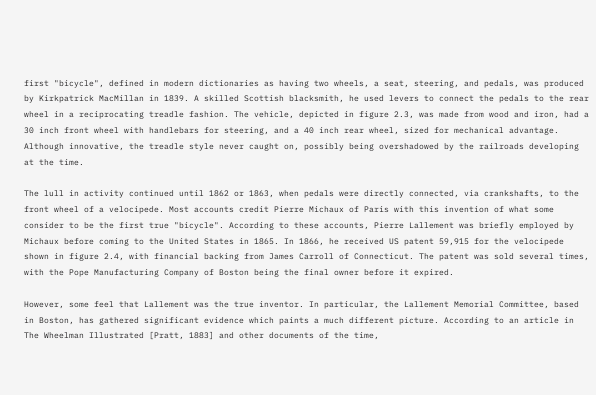first "bicycle", defined in modern dictionaries as having two wheels, a seat, steering, and pedals, was produced by Kirkpatrick MacMillan in 1839. A skilled Scottish blacksmith, he used levers to connect the pedals to the rear wheel in a reciprocating treadle fashion. The vehicle, depicted in figure 2.3, was made from wood and iron, had a 30 inch front wheel with handlebars for steering, and a 40 inch rear wheel, sized for mechanical advantage. Although innovative, the treadle style never caught on, possibly being overshadowed by the railroads developing at the time.

The lull in activity continued until 1862 or 1863, when pedals were directly connected, via crankshafts, to the front wheel of a velocipede. Most accounts credit Pierre Michaux of Paris with this invention of what some consider to be the first true "bicycle". According to these accounts, Pierre Lallement was briefly employed by Michaux before coming to the United States in 1865. In 1866, he received US patent 59,915 for the velocipede shown in figure 2.4, with financial backing from James Carroll of Connecticut. The patent was sold several times, with the Pope Manufacturing Company of Boston being the final owner before it expired.

However, some feel that Lallement was the true inventor. In particular, the Lallement Memorial Committee, based in Boston, has gathered significant evidence which paints a much different picture. According to an article in The Wheelman Illustrated [Pratt, 1883] and other documents of the time,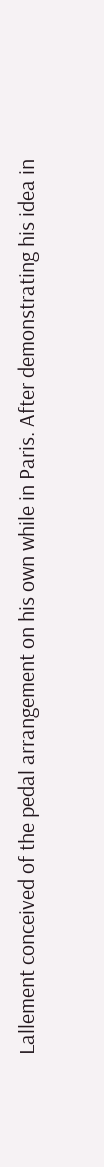Lallement conceived of the pedal arrangement on his own while in Paris. After demonstrating his idea in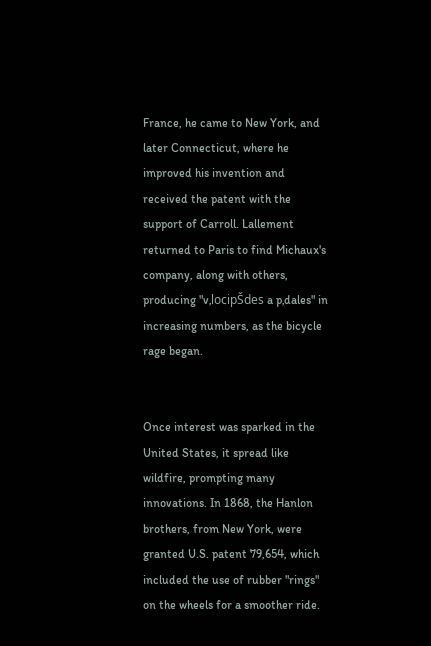France, he came to New York, and later Connecticut, where he improved his invention and received the patent with the support of Carroll. Lallement returned to Paris to find Michaux's company, along with others, producing "v‚locipŠdes a p‚dales" in increasing numbers, as the bicycle rage began.


Once interest was sparked in the United States, it spread like wildfire, prompting many innovations. In 1868, the Hanlon brothers, from New York, were granted U.S. patent 79,654, which included the use of rubber "rings" on the wheels for a smoother ride.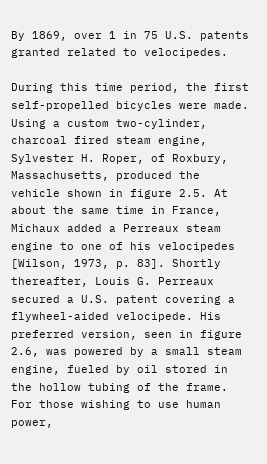By 1869, over 1 in 75 U.S. patents granted related to velocipedes.

During this time period, the first self-propelled bicycles were made. Using a custom two-cylinder, charcoal fired steam engine, Sylvester H. Roper, of Roxbury, Massachusetts, produced the vehicle shown in figure 2.5. At about the same time in France, Michaux added a Perreaux steam engine to one of his velocipedes [Wilson, 1973, p. 83]. Shortly thereafter, Louis G. Perreaux secured a U.S. patent covering a flywheel-aided velocipede. His preferred version, seen in figure 2.6, was powered by a small steam engine, fueled by oil stored in the hollow tubing of the frame. For those wishing to use human power,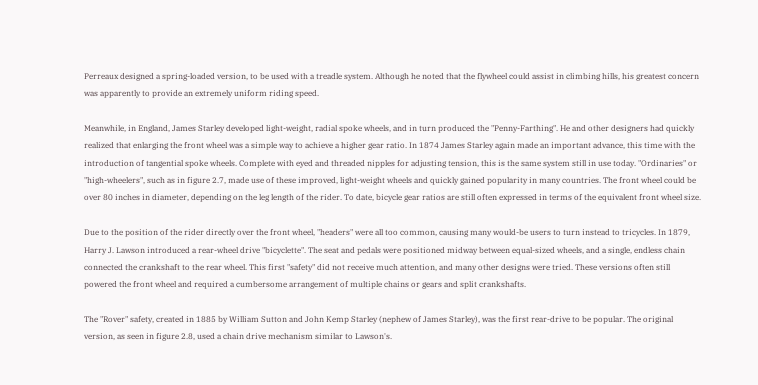Perreaux designed a spring-loaded version, to be used with a treadle system. Although he noted that the flywheel could assist in climbing hills, his greatest concern was apparently to provide an extremely uniform riding speed.

Meanwhile, in England, James Starley developed light-weight, radial spoke wheels, and in turn produced the "Penny-Farthing". He and other designers had quickly realized that enlarging the front wheel was a simple way to achieve a higher gear ratio. In 1874 James Starley again made an important advance, this time with the introduction of tangential spoke wheels. Complete with eyed and threaded nipples for adjusting tension, this is the same system still in use today. "Ordinaries" or "high-wheelers", such as in figure 2.7, made use of these improved, light-weight wheels and quickly gained popularity in many countries. The front wheel could be over 80 inches in diameter, depending on the leg length of the rider. To date, bicycle gear ratios are still often expressed in terms of the equivalent front wheel size.

Due to the position of the rider directly over the front wheel, "headers" were all too common, causing many would-be users to turn instead to tricycles. In 1879, Harry J. Lawson introduced a rear-wheel drive "bicyclette". The seat and pedals were positioned midway between equal-sized wheels, and a single, endless chain connected the crankshaft to the rear wheel. This first "safety" did not receive much attention, and many other designs were tried. These versions often still powered the front wheel and required a cumbersome arrangement of multiple chains or gears and split crankshafts.

The "Rover" safety, created in 1885 by William Sutton and John Kemp Starley (nephew of James Starley), was the first rear-drive to be popular. The original version, as seen in figure 2.8, used a chain drive mechanism similar to Lawson's.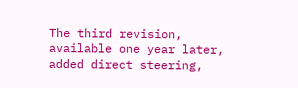The third revision, available one year later, added direct steering,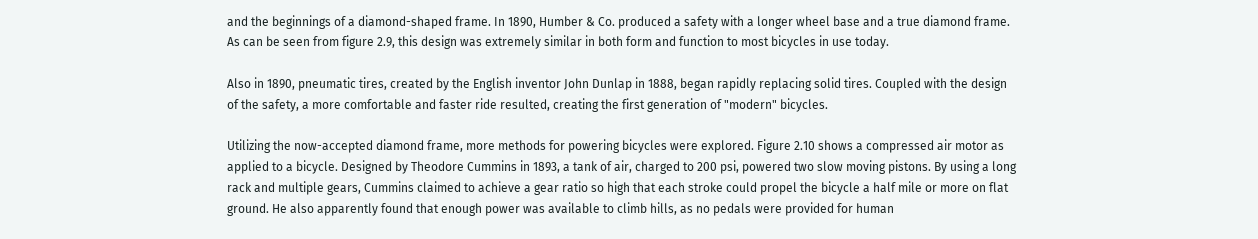and the beginnings of a diamond-shaped frame. In 1890, Humber & Co. produced a safety with a longer wheel base and a true diamond frame. As can be seen from figure 2.9, this design was extremely similar in both form and function to most bicycles in use today.

Also in 1890, pneumatic tires, created by the English inventor John Dunlap in 1888, began rapidly replacing solid tires. Coupled with the design of the safety, a more comfortable and faster ride resulted, creating the first generation of "modern" bicycles.

Utilizing the now-accepted diamond frame, more methods for powering bicycles were explored. Figure 2.10 shows a compressed air motor as applied to a bicycle. Designed by Theodore Cummins in 1893, a tank of air, charged to 200 psi, powered two slow moving pistons. By using a long rack and multiple gears, Cummins claimed to achieve a gear ratio so high that each stroke could propel the bicycle a half mile or more on flat ground. He also apparently found that enough power was available to climb hills, as no pedals were provided for human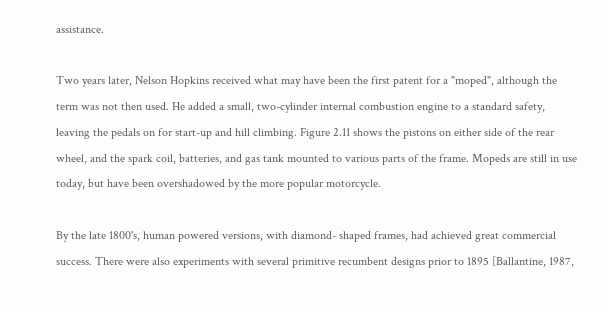assistance.

Two years later, Nelson Hopkins received what may have been the first patent for a "moped", although the term was not then used. He added a small, two-cylinder internal combustion engine to a standard safety, leaving the pedals on for start-up and hill climbing. Figure 2.11 shows the pistons on either side of the rear wheel, and the spark coil, batteries, and gas tank mounted to various parts of the frame. Mopeds are still in use today, but have been overshadowed by the more popular motorcycle.

By the late 1800's, human powered versions, with diamond- shaped frames, had achieved great commercial success. There were also experiments with several primitive recumbent designs prior to 1895 [Ballantine, 1987,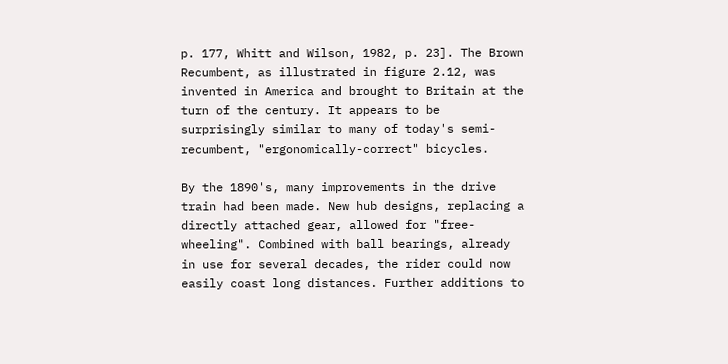p. 177, Whitt and Wilson, 1982, p. 23]. The Brown Recumbent, as illustrated in figure 2.12, was invented in America and brought to Britain at the turn of the century. It appears to be surprisingly similar to many of today's semi- recumbent, "ergonomically-correct" bicycles.

By the 1890's, many improvements in the drive train had been made. New hub designs, replacing a directly attached gear, allowed for "free-wheeling". Combined with ball bearings, already in use for several decades, the rider could now easily coast long distances. Further additions to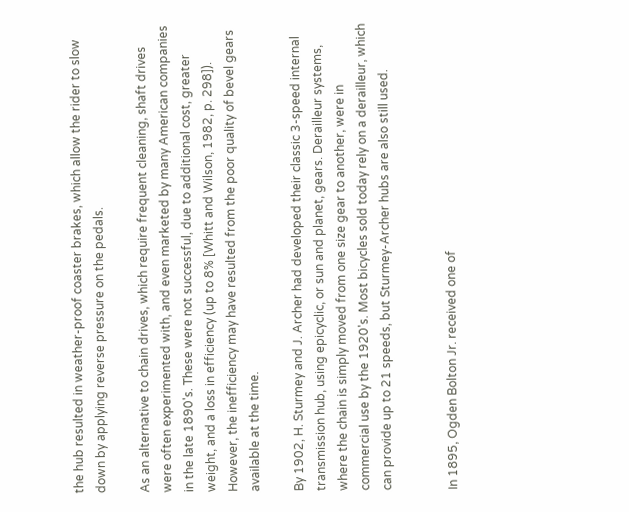the hub resulted in weather-proof coaster brakes, which allow the rider to slow down by applying reverse pressure on the pedals.

As an alternative to chain drives, which require frequent cleaning, shaft drives were often experimented with, and even marketed by many American companies in the late 1890's. These were not successful, due to additional cost, greater weight, and a loss in efficiency (up to 8% [Whitt and Wilson, 1982, p. 298]). However, the inefficiency may have resulted from the poor quality of bevel gears available at the time.

By 1902, H. Sturmey and J. Archer had developed their classic 3-speed internal transmission hub, using epicyclic, or sun and planet, gears. Derailleur systems, where the chain is simply moved from one size gear to another, were in commercial use by the 1920's. Most bicycles sold today rely on a derailleur, which can provide up to 21 speeds, but Sturmey-Archer hubs are also still used.


In 1895, Ogden Bolton Jr. received one of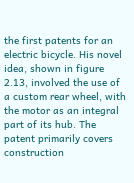the first patents for an electric bicycle. His novel idea, shown in figure 2.13, involved the use of a custom rear wheel, with the motor as an integral part of its hub. The patent primarily covers construction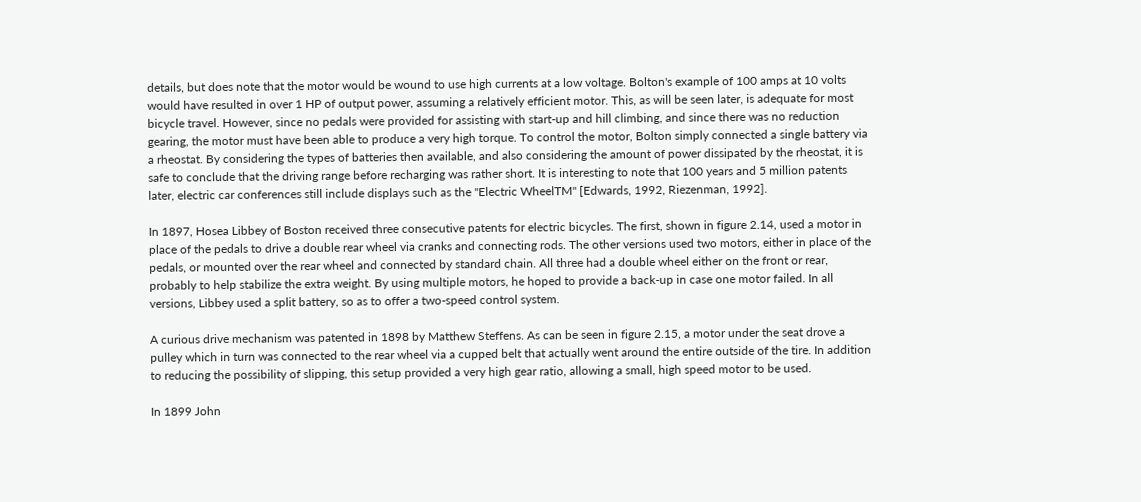details, but does note that the motor would be wound to use high currents at a low voltage. Bolton's example of 100 amps at 10 volts would have resulted in over 1 HP of output power, assuming a relatively efficient motor. This, as will be seen later, is adequate for most bicycle travel. However, since no pedals were provided for assisting with start-up and hill climbing, and since there was no reduction gearing, the motor must have been able to produce a very high torque. To control the motor, Bolton simply connected a single battery via a rheostat. By considering the types of batteries then available, and also considering the amount of power dissipated by the rheostat, it is safe to conclude that the driving range before recharging was rather short. It is interesting to note that 100 years and 5 million patents later, electric car conferences still include displays such as the "Electric WheelTM" [Edwards, 1992, Riezenman, 1992].

In 1897, Hosea Libbey of Boston received three consecutive patents for electric bicycles. The first, shown in figure 2.14, used a motor in place of the pedals to drive a double rear wheel via cranks and connecting rods. The other versions used two motors, either in place of the pedals, or mounted over the rear wheel and connected by standard chain. All three had a double wheel either on the front or rear, probably to help stabilize the extra weight. By using multiple motors, he hoped to provide a back-up in case one motor failed. In all versions, Libbey used a split battery, so as to offer a two-speed control system.

A curious drive mechanism was patented in 1898 by Matthew Steffens. As can be seen in figure 2.15, a motor under the seat drove a pulley which in turn was connected to the rear wheel via a cupped belt that actually went around the entire outside of the tire. In addition to reducing the possibility of slipping, this setup provided a very high gear ratio, allowing a small, high speed motor to be used.

In 1899 John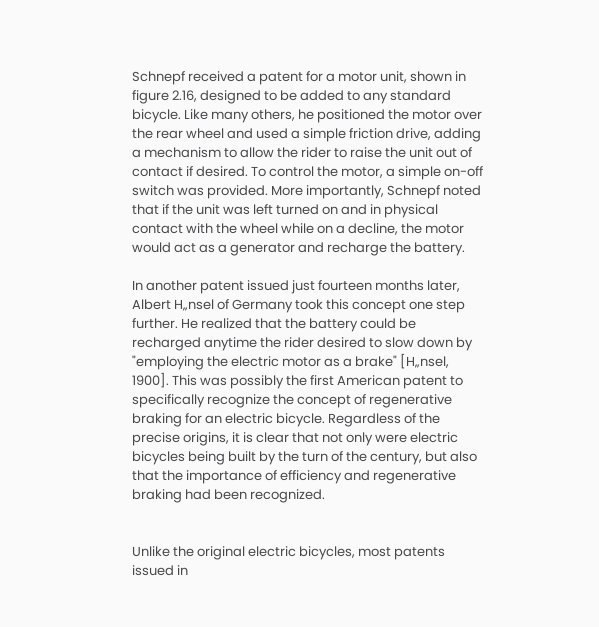Schnepf received a patent for a motor unit, shown in figure 2.16, designed to be added to any standard bicycle. Like many others, he positioned the motor over the rear wheel and used a simple friction drive, adding a mechanism to allow the rider to raise the unit out of contact if desired. To control the motor, a simple on-off switch was provided. More importantly, Schnepf noted that if the unit was left turned on and in physical contact with the wheel while on a decline, the motor would act as a generator and recharge the battery.

In another patent issued just fourteen months later, Albert H„nsel of Germany took this concept one step further. He realized that the battery could be recharged anytime the rider desired to slow down by "employing the electric motor as a brake" [H„nsel, 1900]. This was possibly the first American patent to specifically recognize the concept of regenerative braking for an electric bicycle. Regardless of the precise origins, it is clear that not only were electric bicycles being built by the turn of the century, but also that the importance of efficiency and regenerative braking had been recognized.


Unlike the original electric bicycles, most patents issued in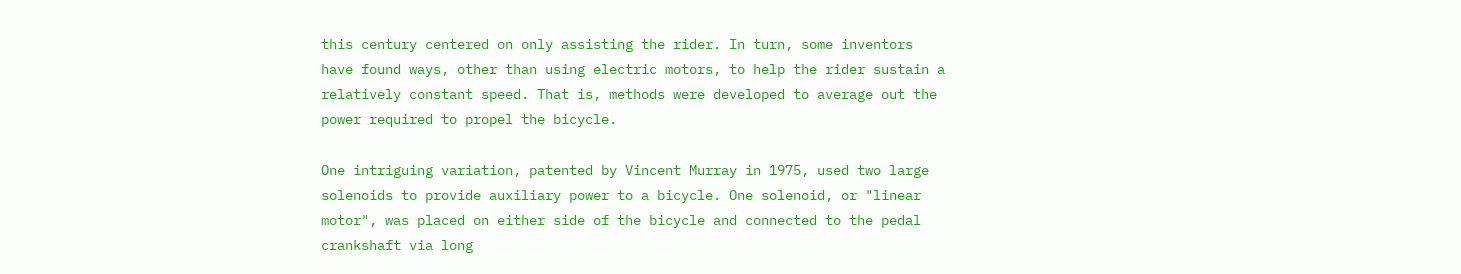this century centered on only assisting the rider. In turn, some inventors have found ways, other than using electric motors, to help the rider sustain a relatively constant speed. That is, methods were developed to average out the power required to propel the bicycle.

One intriguing variation, patented by Vincent Murray in 1975, used two large solenoids to provide auxiliary power to a bicycle. One solenoid, or "linear motor", was placed on either side of the bicycle and connected to the pedal crankshaft via long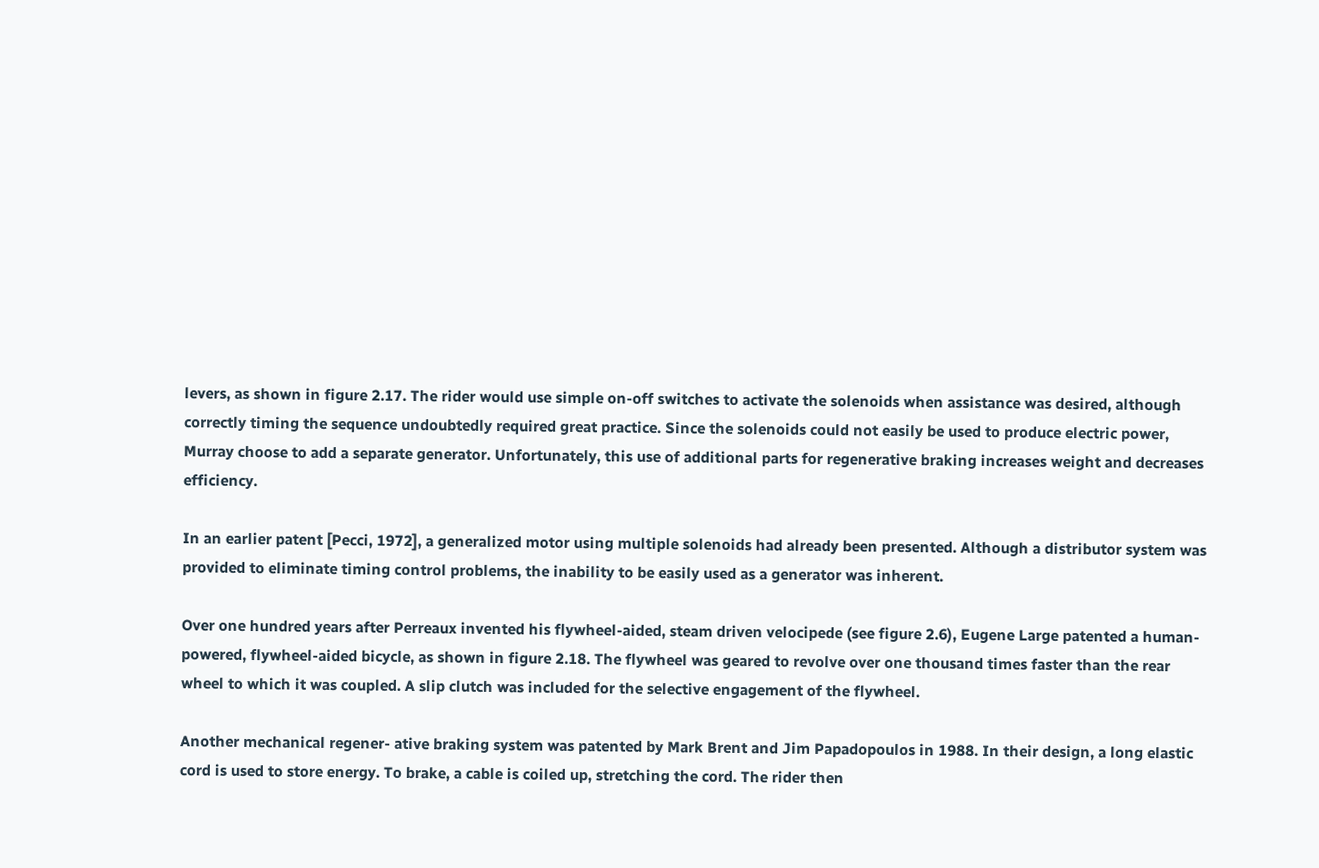levers, as shown in figure 2.17. The rider would use simple on-off switches to activate the solenoids when assistance was desired, although correctly timing the sequence undoubtedly required great practice. Since the solenoids could not easily be used to produce electric power, Murray choose to add a separate generator. Unfortunately, this use of additional parts for regenerative braking increases weight and decreases efficiency.

In an earlier patent [Pecci, 1972], a generalized motor using multiple solenoids had already been presented. Although a distributor system was provided to eliminate timing control problems, the inability to be easily used as a generator was inherent.

Over one hundred years after Perreaux invented his flywheel-aided, steam driven velocipede (see figure 2.6), Eugene Large patented a human- powered, flywheel-aided bicycle, as shown in figure 2.18. The flywheel was geared to revolve over one thousand times faster than the rear wheel to which it was coupled. A slip clutch was included for the selective engagement of the flywheel.

Another mechanical regener- ative braking system was patented by Mark Brent and Jim Papadopoulos in 1988. In their design, a long elastic cord is used to store energy. To brake, a cable is coiled up, stretching the cord. The rider then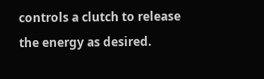controls a clutch to release the energy as desired.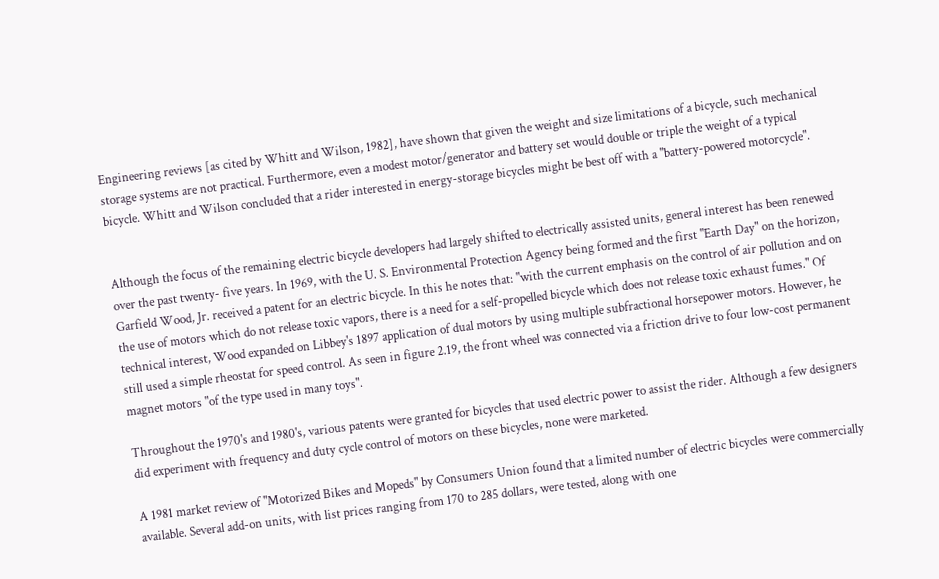Engineering reviews [as cited by Whitt and Wilson, 1982], have shown that given the weight and size limitations of a bicycle, such mechanical storage systems are not practical. Furthermore, even a modest motor/generator and battery set would double or triple the weight of a typical bicycle. Whitt and Wilson concluded that a rider interested in energy-storage bicycles might be best off with a "battery-powered motorcycle".


Although the focus of the remaining electric bicycle developers had largely shifted to electrically assisted units, general interest has been renewed over the past twenty- five years. In 1969, with the U. S. Environmental Protection Agency being formed and the first "Earth Day" on the horizon, Garfield Wood, Jr. received a patent for an electric bicycle. In this he notes that: "with the current emphasis on the control of air pollution and on the use of motors which do not release toxic vapors, there is a need for a self-propelled bicycle which does not release toxic exhaust fumes." Of technical interest, Wood expanded on Libbey's 1897 application of dual motors by using multiple subfractional horsepower motors. However, he still used a simple rheostat for speed control. As seen in figure 2.19, the front wheel was connected via a friction drive to four low-cost permanent magnet motors "of the type used in many toys".

Throughout the 1970's and 1980's, various patents were granted for bicycles that used electric power to assist the rider. Although a few designers did experiment with frequency and duty cycle control of motors on these bicycles, none were marketed.

A 1981 market review of "Motorized Bikes and Mopeds" by Consumers Union found that a limited number of electric bicycles were commercially available. Several add-on units, with list prices ranging from 170 to 285 dollars, were tested, along with one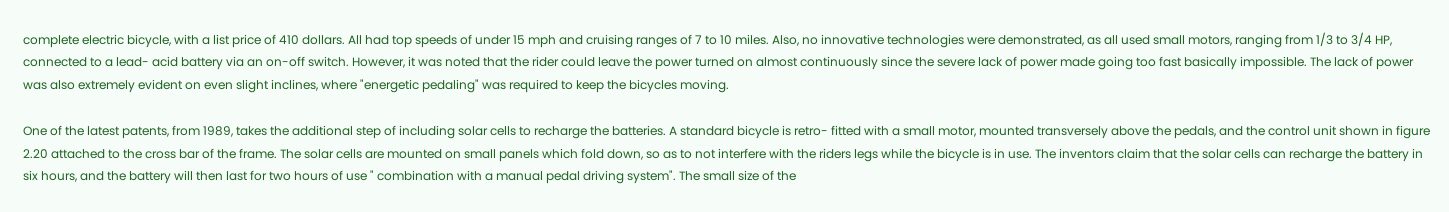complete electric bicycle, with a list price of 410 dollars. All had top speeds of under 15 mph and cruising ranges of 7 to 10 miles. Also, no innovative technologies were demonstrated, as all used small motors, ranging from 1/3 to 3/4 HP, connected to a lead- acid battery via an on-off switch. However, it was noted that the rider could leave the power turned on almost continuously since the severe lack of power made going too fast basically impossible. The lack of power was also extremely evident on even slight inclines, where "energetic pedaling" was required to keep the bicycles moving.

One of the latest patents, from 1989, takes the additional step of including solar cells to recharge the batteries. A standard bicycle is retro- fitted with a small motor, mounted transversely above the pedals, and the control unit shown in figure 2.20 attached to the cross bar of the frame. The solar cells are mounted on small panels which fold down, so as to not interfere with the riders legs while the bicycle is in use. The inventors claim that the solar cells can recharge the battery in six hours, and the battery will then last for two hours of use " combination with a manual pedal driving system". The small size of the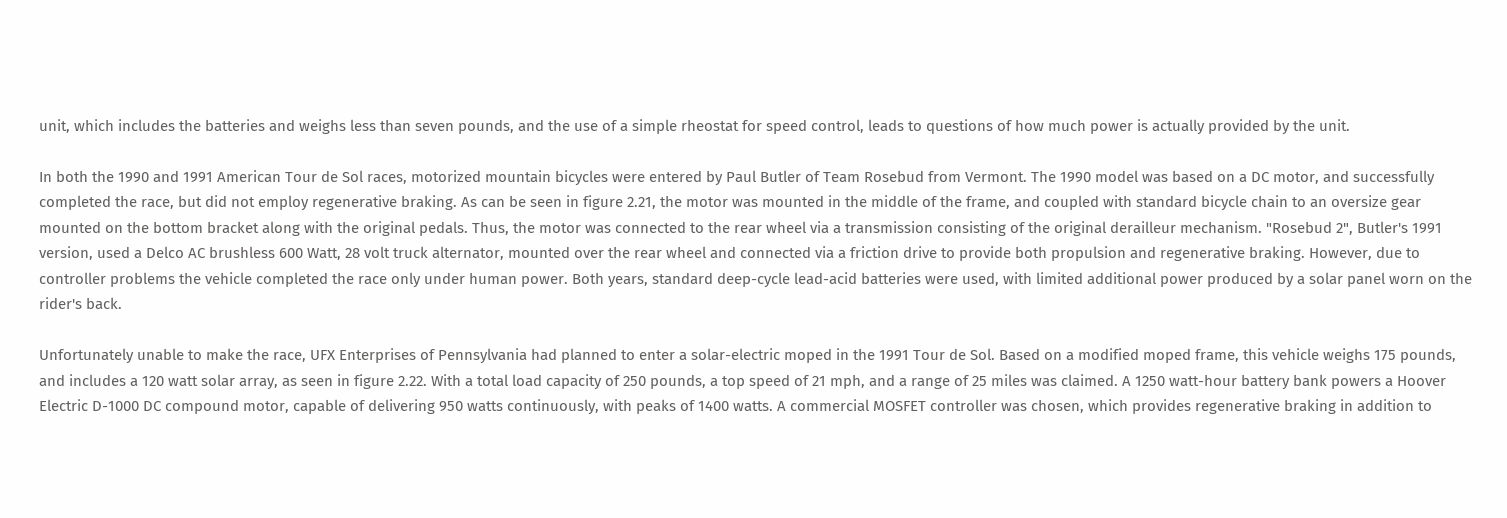unit, which includes the batteries and weighs less than seven pounds, and the use of a simple rheostat for speed control, leads to questions of how much power is actually provided by the unit.

In both the 1990 and 1991 American Tour de Sol races, motorized mountain bicycles were entered by Paul Butler of Team Rosebud from Vermont. The 1990 model was based on a DC motor, and successfully completed the race, but did not employ regenerative braking. As can be seen in figure 2.21, the motor was mounted in the middle of the frame, and coupled with standard bicycle chain to an oversize gear mounted on the bottom bracket along with the original pedals. Thus, the motor was connected to the rear wheel via a transmission consisting of the original derailleur mechanism. "Rosebud 2", Butler's 1991 version, used a Delco AC brushless 600 Watt, 28 volt truck alternator, mounted over the rear wheel and connected via a friction drive to provide both propulsion and regenerative braking. However, due to controller problems the vehicle completed the race only under human power. Both years, standard deep-cycle lead-acid batteries were used, with limited additional power produced by a solar panel worn on the rider's back.

Unfortunately unable to make the race, UFX Enterprises of Pennsylvania had planned to enter a solar-electric moped in the 1991 Tour de Sol. Based on a modified moped frame, this vehicle weighs 175 pounds, and includes a 120 watt solar array, as seen in figure 2.22. With a total load capacity of 250 pounds, a top speed of 21 mph, and a range of 25 miles was claimed. A 1250 watt-hour battery bank powers a Hoover Electric D-1000 DC compound motor, capable of delivering 950 watts continuously, with peaks of 1400 watts. A commercial MOSFET controller was chosen, which provides regenerative braking in addition to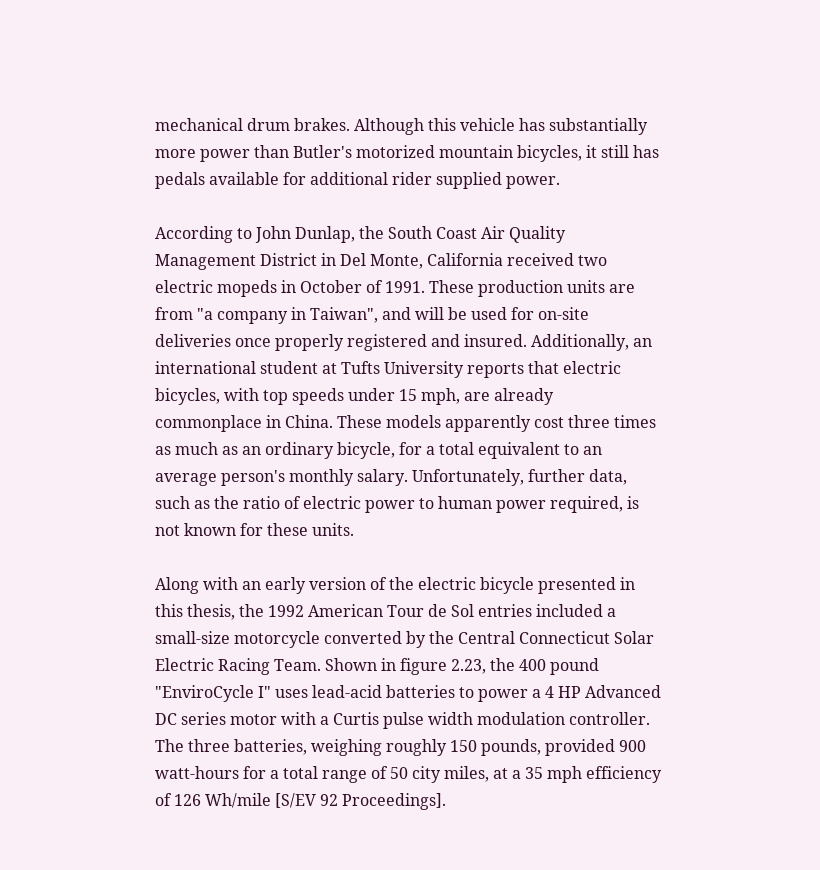mechanical drum brakes. Although this vehicle has substantially more power than Butler's motorized mountain bicycles, it still has pedals available for additional rider supplied power.

According to John Dunlap, the South Coast Air Quality Management District in Del Monte, California received two electric mopeds in October of 1991. These production units are from "a company in Taiwan", and will be used for on-site deliveries once properly registered and insured. Additionally, an international student at Tufts University reports that electric bicycles, with top speeds under 15 mph, are already commonplace in China. These models apparently cost three times as much as an ordinary bicycle, for a total equivalent to an average person's monthly salary. Unfortunately, further data, such as the ratio of electric power to human power required, is not known for these units.

Along with an early version of the electric bicycle presented in this thesis, the 1992 American Tour de Sol entries included a small-size motorcycle converted by the Central Connecticut Solar Electric Racing Team. Shown in figure 2.23, the 400 pound "EnviroCycle I" uses lead-acid batteries to power a 4 HP Advanced DC series motor with a Curtis pulse width modulation controller. The three batteries, weighing roughly 150 pounds, provided 900 watt-hours for a total range of 50 city miles, at a 35 mph efficiency of 126 Wh/mile [S/EV 92 Proceedings].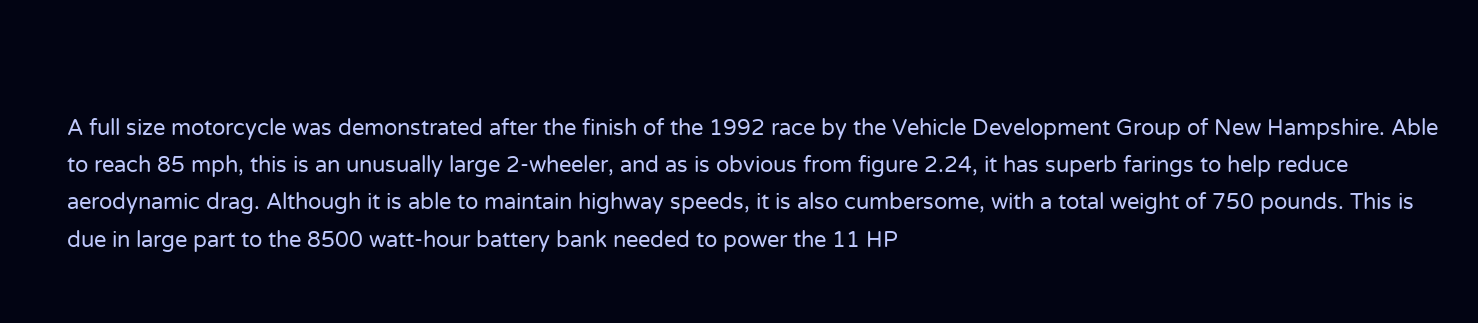A full size motorcycle was demonstrated after the finish of the 1992 race by the Vehicle Development Group of New Hampshire. Able to reach 85 mph, this is an unusually large 2-wheeler, and as is obvious from figure 2.24, it has superb farings to help reduce aerodynamic drag. Although it is able to maintain highway speeds, it is also cumbersome, with a total weight of 750 pounds. This is due in large part to the 8500 watt-hour battery bank needed to power the 11 HP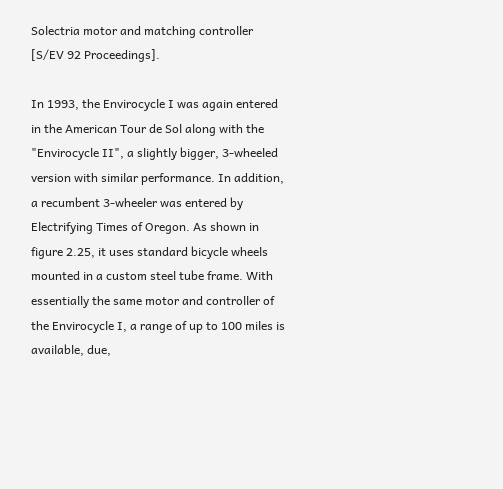Solectria motor and matching controller [S/EV 92 Proceedings].

In 1993, the Envirocycle I was again entered in the American Tour de Sol along with the "Envirocycle II", a slightly bigger, 3-wheeled version with similar performance. In addition, a recumbent 3-wheeler was entered by Electrifying Times of Oregon. As shown in figure 2.25, it uses standard bicycle wheels mounted in a custom steel tube frame. With essentially the same motor and controller of the Envirocycle I, a range of up to 100 miles is available, due,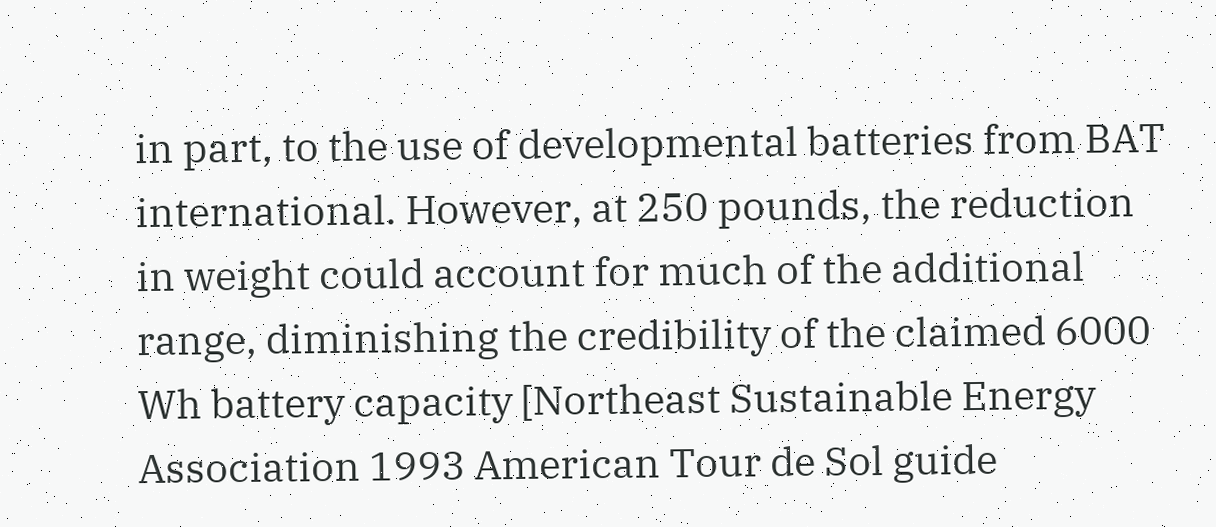in part, to the use of developmental batteries from BAT international. However, at 250 pounds, the reduction in weight could account for much of the additional range, diminishing the credibility of the claimed 6000 Wh battery capacity [Northeast Sustainable Energy Association 1993 American Tour de Sol guide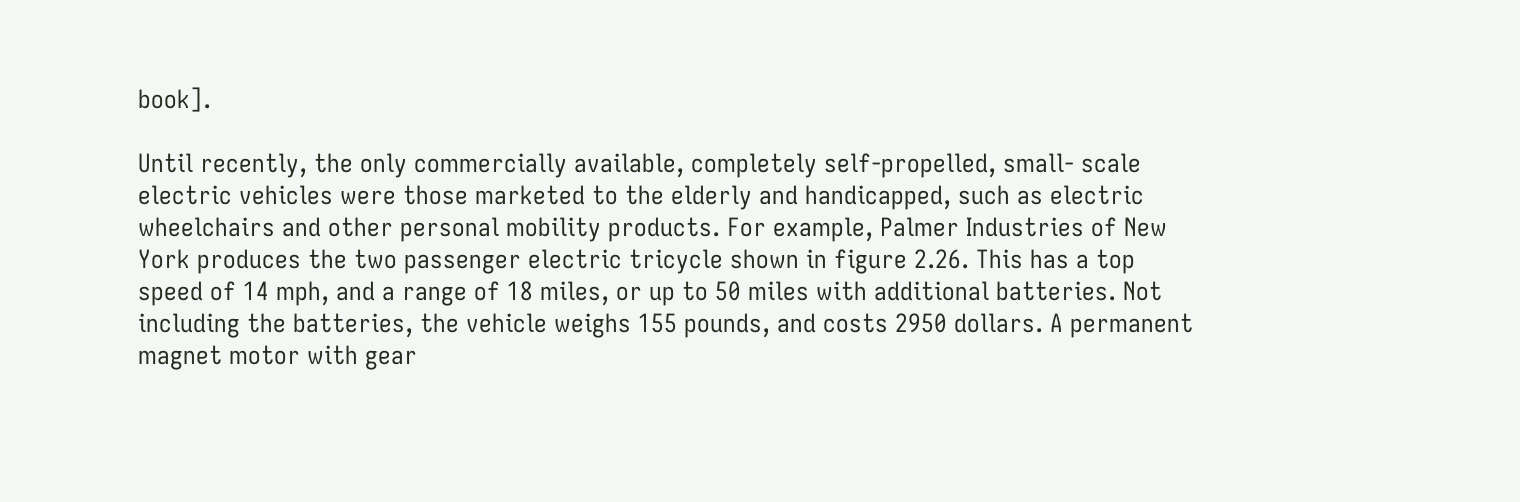book].

Until recently, the only commercially available, completely self-propelled, small- scale electric vehicles were those marketed to the elderly and handicapped, such as electric wheelchairs and other personal mobility products. For example, Palmer Industries of New York produces the two passenger electric tricycle shown in figure 2.26. This has a top speed of 14 mph, and a range of 18 miles, or up to 50 miles with additional batteries. Not including the batteries, the vehicle weighs 155 pounds, and costs 2950 dollars. A permanent magnet motor with gear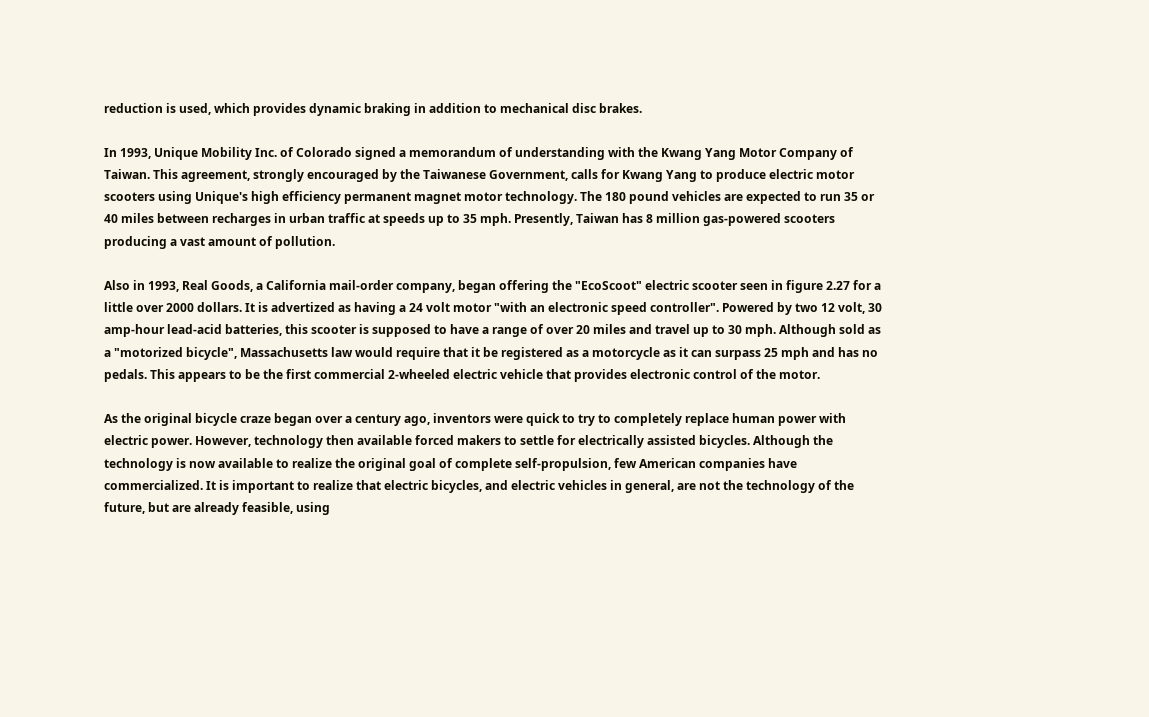reduction is used, which provides dynamic braking in addition to mechanical disc brakes.

In 1993, Unique Mobility Inc. of Colorado signed a memorandum of understanding with the Kwang Yang Motor Company of Taiwan. This agreement, strongly encouraged by the Taiwanese Government, calls for Kwang Yang to produce electric motor scooters using Unique's high efficiency permanent magnet motor technology. The 180 pound vehicles are expected to run 35 or 40 miles between recharges in urban traffic at speeds up to 35 mph. Presently, Taiwan has 8 million gas-powered scooters producing a vast amount of pollution.

Also in 1993, Real Goods, a California mail-order company, began offering the "EcoScoot" electric scooter seen in figure 2.27 for a little over 2000 dollars. It is advertized as having a 24 volt motor "with an electronic speed controller". Powered by two 12 volt, 30 amp-hour lead-acid batteries, this scooter is supposed to have a range of over 20 miles and travel up to 30 mph. Although sold as a "motorized bicycle", Massachusetts law would require that it be registered as a motorcycle as it can surpass 25 mph and has no pedals. This appears to be the first commercial 2-wheeled electric vehicle that provides electronic control of the motor.

As the original bicycle craze began over a century ago, inventors were quick to try to completely replace human power with electric power. However, technology then available forced makers to settle for electrically assisted bicycles. Although the technology is now available to realize the original goal of complete self-propulsion, few American companies have commercialized. It is important to realize that electric bicycles, and electric vehicles in general, are not the technology of the future, but are already feasible, using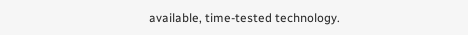available, time-tested technology.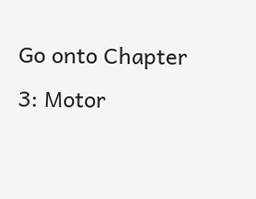Go onto Chapter 3: Motor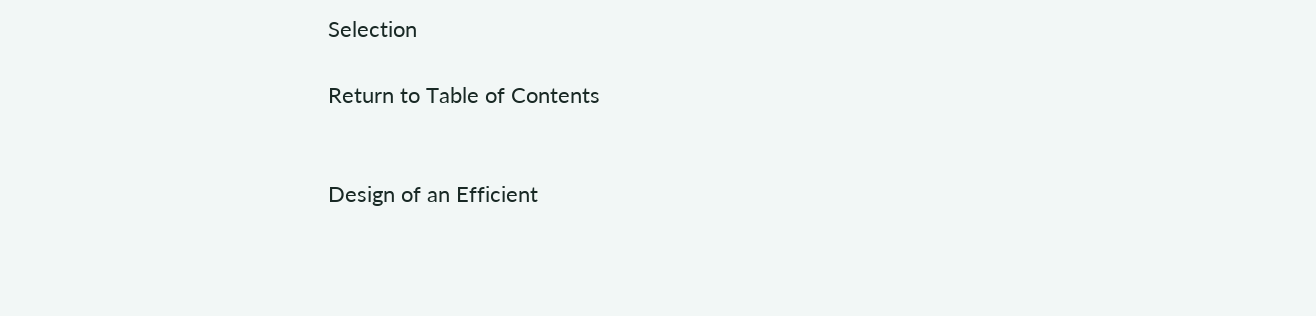Selection

Return to Table of Contents


Design of an Efficient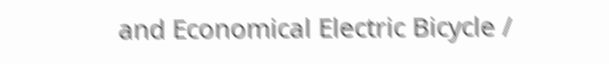and Economical Electric Bicycle /